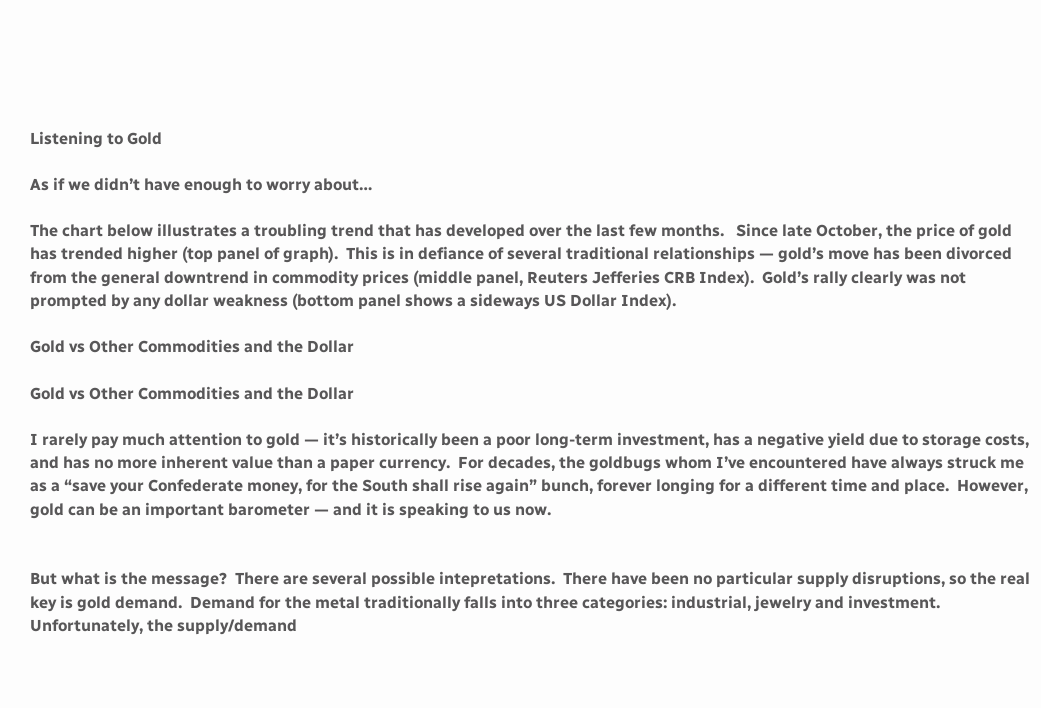Listening to Gold

As if we didn’t have enough to worry about…

The chart below illustrates a troubling trend that has developed over the last few months.   Since late October, the price of gold has trended higher (top panel of graph).  This is in defiance of several traditional relationships — gold’s move has been divorced from the general downtrend in commodity prices (middle panel, Reuters Jefferies CRB Index).  Gold’s rally clearly was not prompted by any dollar weakness (bottom panel shows a sideways US Dollar Index).

Gold vs Other Commodities and the Dollar

Gold vs Other Commodities and the Dollar

I rarely pay much attention to gold — it’s historically been a poor long-term investment, has a negative yield due to storage costs, and has no more inherent value than a paper currency.  For decades, the goldbugs whom I’ve encountered have always struck me as a “save your Confederate money, for the South shall rise again” bunch, forever longing for a different time and place.  However, gold can be an important barometer — and it is speaking to us now.


But what is the message?  There are several possible intepretations.  There have been no particular supply disruptions, so the real key is gold demand.  Demand for the metal traditionally falls into three categories: industrial, jewelry and investment.   Unfortunately, the supply/demand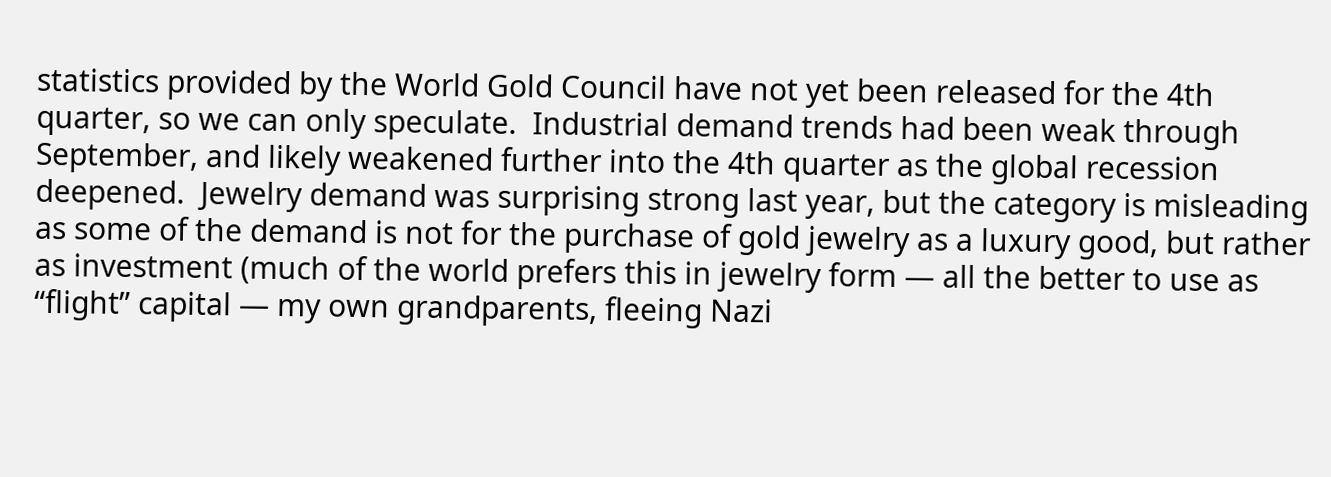statistics provided by the World Gold Council have not yet been released for the 4th quarter, so we can only speculate.  Industrial demand trends had been weak through September, and likely weakened further into the 4th quarter as the global recession deepened.  Jewelry demand was surprising strong last year, but the category is misleading as some of the demand is not for the purchase of gold jewelry as a luxury good, but rather as investment (much of the world prefers this in jewelry form — all the better to use as “flight” capital — my own grandparents, fleeing Nazi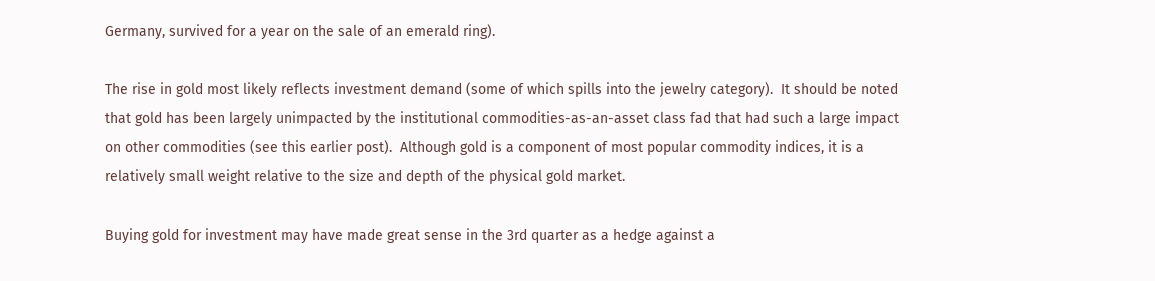Germany, survived for a year on the sale of an emerald ring).

The rise in gold most likely reflects investment demand (some of which spills into the jewelry category).  It should be noted that gold has been largely unimpacted by the institutional commodities-as-an-asset class fad that had such a large impact on other commodities (see this earlier post).  Although gold is a component of most popular commodity indices, it is a relatively small weight relative to the size and depth of the physical gold market.

Buying gold for investment may have made great sense in the 3rd quarter as a hedge against a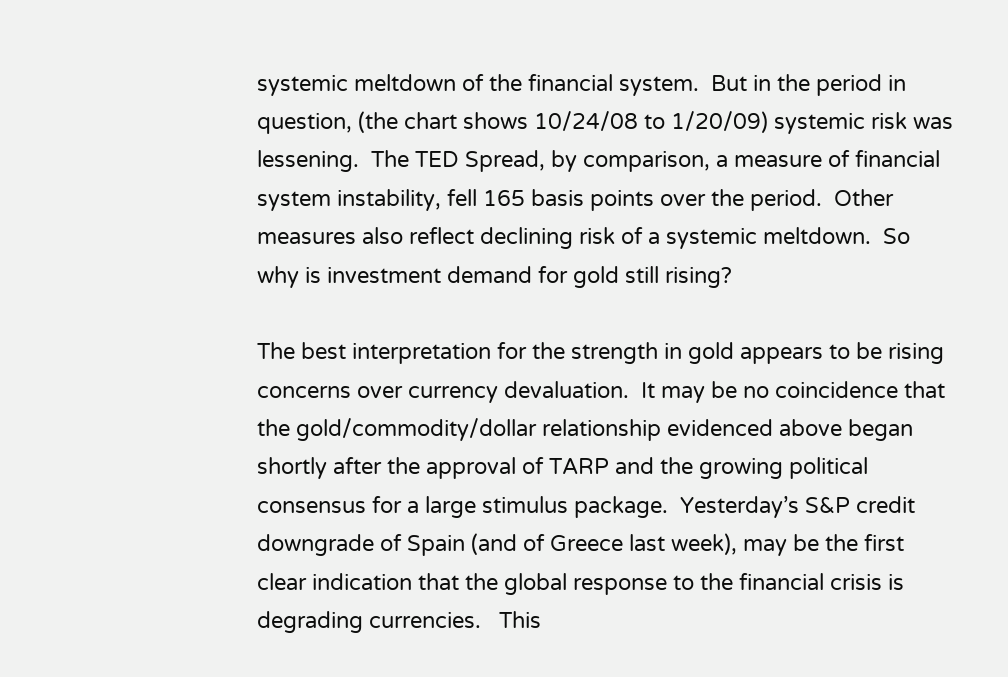systemic meltdown of the financial system.  But in the period in question, (the chart shows 10/24/08 to 1/20/09) systemic risk was lessening.  The TED Spread, by comparison, a measure of financial system instability, fell 165 basis points over the period.  Other measures also reflect declining risk of a systemic meltdown.  So why is investment demand for gold still rising?

The best interpretation for the strength in gold appears to be rising concerns over currency devaluation.  It may be no coincidence that the gold/commodity/dollar relationship evidenced above began shortly after the approval of TARP and the growing political consensus for a large stimulus package.  Yesterday’s S&P credit downgrade of Spain (and of Greece last week), may be the first clear indication that the global response to the financial crisis is degrading currencies.   This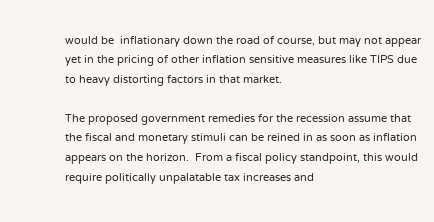would be  inflationary down the road of course, but may not appear yet in the pricing of other inflation sensitive measures like TIPS due to heavy distorting factors in that market.

The proposed government remedies for the recession assume that the fiscal and monetary stimuli can be reined in as soon as inflation appears on the horizon.  From a fiscal policy standpoint, this would require politically unpalatable tax increases and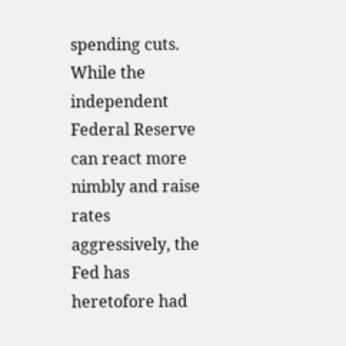spending cuts.  While the independent Federal Reserve can react more nimbly and raise rates aggressively, the Fed has heretofore had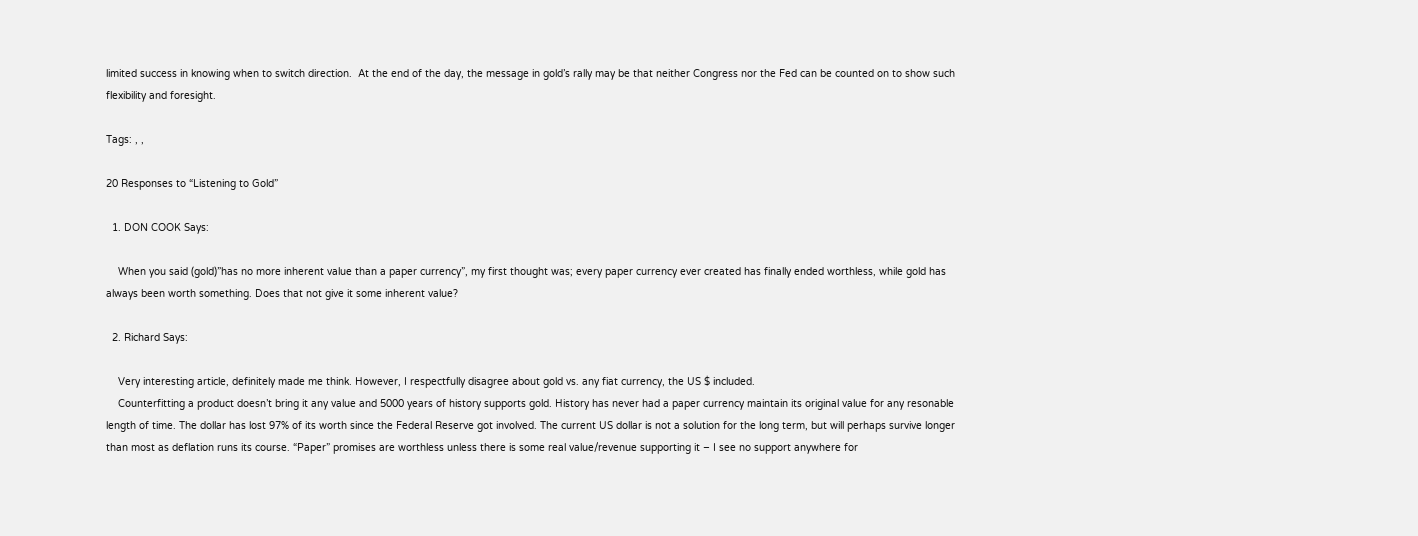limited success in knowing when to switch direction.  At the end of the day, the message in gold’s rally may be that neither Congress nor the Fed can be counted on to show such flexibility and foresight.

Tags: , ,

20 Responses to “Listening to Gold”

  1. DON COOK Says:

    When you said (gold)”has no more inherent value than a paper currency”, my first thought was; every paper currency ever created has finally ended worthless, while gold has always been worth something. Does that not give it some inherent value?

  2. Richard Says:

    Very interesting article, definitely made me think. However, I respectfully disagree about gold vs. any fiat currency, the US $ included.
    Counterfitting a product doesn’t bring it any value and 5000 years of history supports gold. History has never had a paper currency maintain its original value for any resonable length of time. The dollar has lost 97% of its worth since the Federal Reserve got involved. The current US dollar is not a solution for the long term, but will perhaps survive longer than most as deflation runs its course. “Paper” promises are worthless unless there is some real value/revenue supporting it – I see no support anywhere for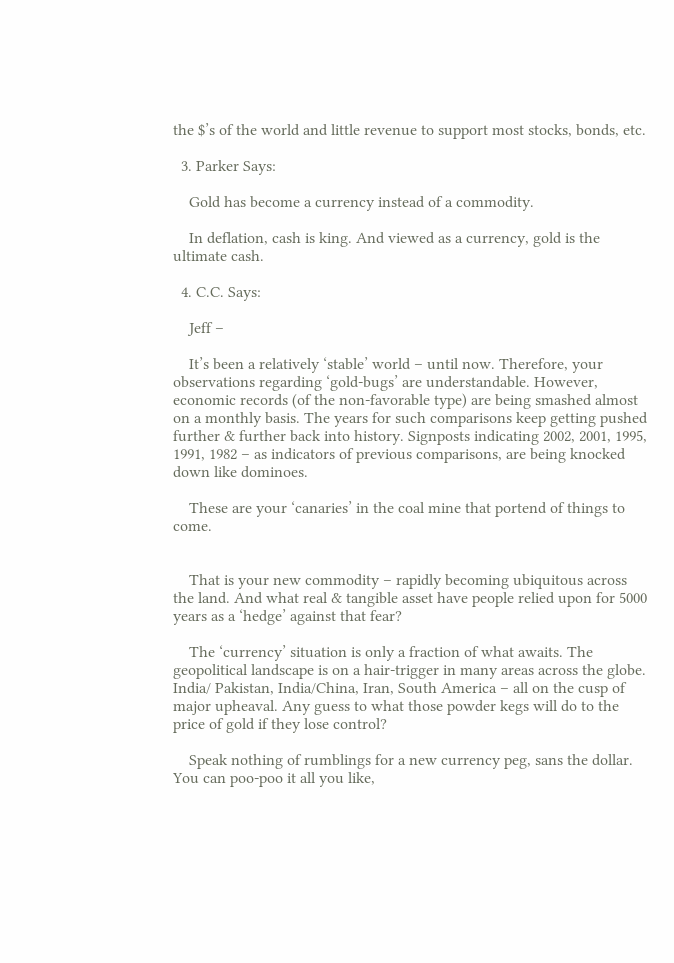the $’s of the world and little revenue to support most stocks, bonds, etc.

  3. Parker Says:

    Gold has become a currency instead of a commodity.

    In deflation, cash is king. And viewed as a currency, gold is the ultimate cash.

  4. C.C. Says:

    Jeff –

    It’s been a relatively ‘stable’ world – until now. Therefore, your observations regarding ‘gold-bugs’ are understandable. However, economic records (of the non-favorable type) are being smashed almost on a monthly basis. The years for such comparisons keep getting pushed further & further back into history. Signposts indicating 2002, 2001, 1995, 1991, 1982 – as indicators of previous comparisons, are being knocked down like dominoes.

    These are your ‘canaries’ in the coal mine that portend of things to come.


    That is your new commodity – rapidly becoming ubiquitous across the land. And what real & tangible asset have people relied upon for 5000 years as a ‘hedge’ against that fear?

    The ‘currency’ situation is only a fraction of what awaits. The geopolitical landscape is on a hair-trigger in many areas across the globe. India/ Pakistan, India/China, Iran, South America – all on the cusp of major upheaval. Any guess to what those powder kegs will do to the price of gold if they lose control?

    Speak nothing of rumblings for a new currency peg, sans the dollar. You can poo-poo it all you like,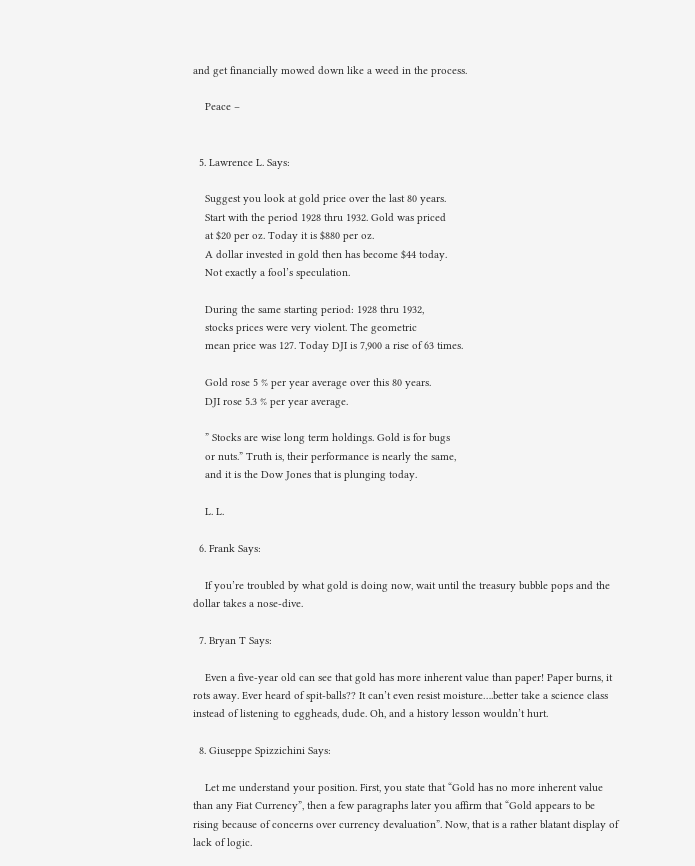and get financially mowed down like a weed in the process.

    Peace –


  5. Lawrence L. Says:

    Suggest you look at gold price over the last 80 years.
    Start with the period 1928 thru 1932. Gold was priced
    at $20 per oz. Today it is $880 per oz.
    A dollar invested in gold then has become $44 today.
    Not exactly a fool’s speculation.

    During the same starting period: 1928 thru 1932,
    stocks prices were very violent. The geometric
    mean price was 127. Today DJI is 7,900 a rise of 63 times.

    Gold rose 5 % per year average over this 80 years.
    DJI rose 5.3 % per year average.

    ” Stocks are wise long term holdings. Gold is for bugs
    or nuts.” Truth is, their performance is nearly the same,
    and it is the Dow Jones that is plunging today.

    L. L.

  6. Frank Says:

    If you’re troubled by what gold is doing now, wait until the treasury bubble pops and the dollar takes a nose-dive.

  7. Bryan T Says:

    Even a five-year old can see that gold has more inherent value than paper! Paper burns, it rots away. Ever heard of spit-balls?? It can’t even resist moisture….better take a science class instead of listening to eggheads, dude. Oh, and a history lesson wouldn’t hurt.

  8. Giuseppe Spizzichini Says:

    Let me understand your position. First, you state that “Gold has no more inherent value than any Fiat Currency”, then a few paragraphs later you affirm that “Gold appears to be rising because of concerns over currency devaluation”. Now, that is a rather blatant display of lack of logic.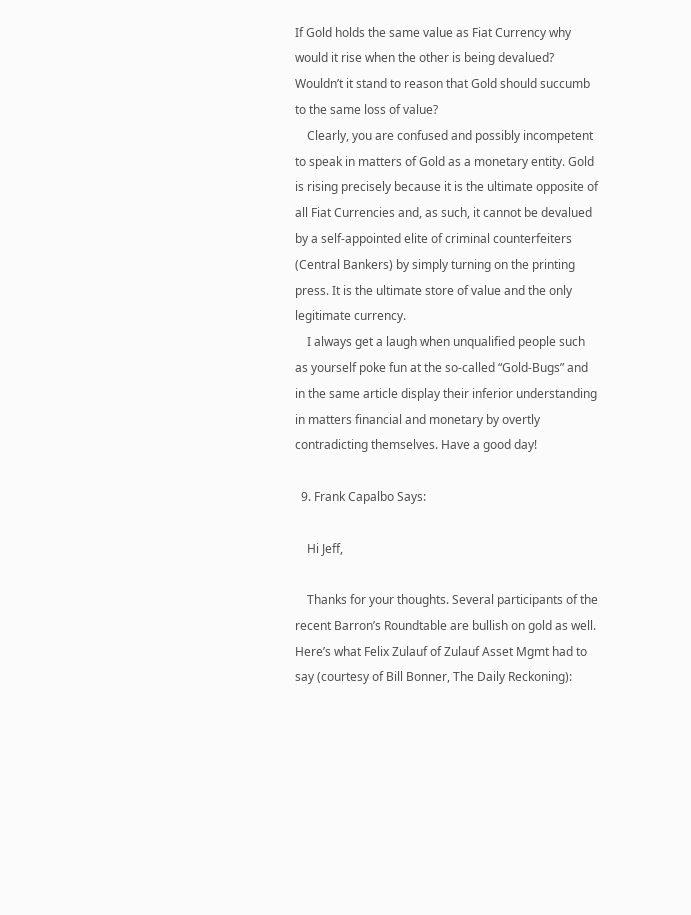If Gold holds the same value as Fiat Currency why would it rise when the other is being devalued? Wouldn’t it stand to reason that Gold should succumb to the same loss of value?
    Clearly, you are confused and possibly incompetent to speak in matters of Gold as a monetary entity. Gold is rising precisely because it is the ultimate opposite of all Fiat Currencies and, as such, it cannot be devalued by a self-appointed elite of criminal counterfeiters (Central Bankers) by simply turning on the printing press. It is the ultimate store of value and the only legitimate currency.
    I always get a laugh when unqualified people such as yourself poke fun at the so-called “Gold-Bugs” and in the same article display their inferior understanding in matters financial and monetary by overtly contradicting themselves. Have a good day!

  9. Frank Capalbo Says:

    Hi Jeff,

    Thanks for your thoughts. Several participants of the recent Barron’s Roundtable are bullish on gold as well. Here’s what Felix Zulauf of Zulauf Asset Mgmt had to say (courtesy of Bill Bonner, The Daily Reckoning):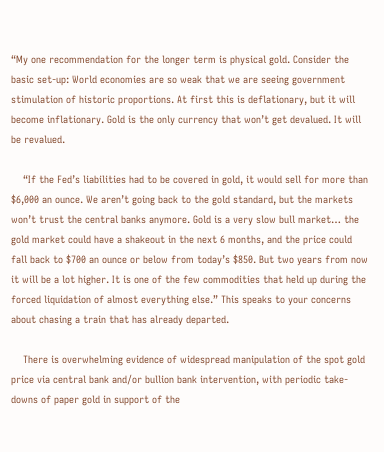“My one recommendation for the longer term is physical gold. Consider the basic set-up: World economies are so weak that we are seeing government stimulation of historic proportions. At first this is deflationary, but it will become inflationary. Gold is the only currency that won’t get devalued. It will be revalued.

    “If the Fed’s liabilities had to be covered in gold, it would sell for more than $6,000 an ounce. We aren’t going back to the gold standard, but the markets won’t trust the central banks anymore. Gold is a very slow bull market… the gold market could have a shakeout in the next 6 months, and the price could fall back to $700 an ounce or below from today’s $850. But two years from now it will be a lot higher. It is one of the few commodities that held up during the forced liquidation of almost everything else.” This speaks to your concerns about chasing a train that has already departed.

    There is overwhelming evidence of widespread manipulation of the spot gold price via central bank and/or bullion bank intervention, with periodic take-downs of paper gold in support of the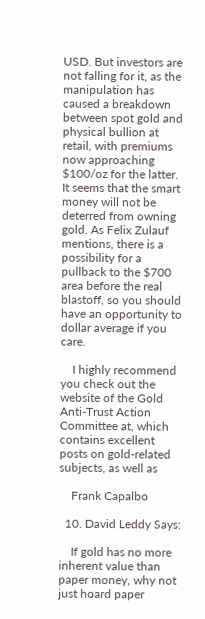USD. But investors are not falling for it, as the manipulation has caused a breakdown between spot gold and physical bullion at retail, with premiums now approaching $100/oz for the latter. It seems that the smart money will not be deterred from owning gold. As Felix Zulauf mentions, there is a possibility for a pullback to the $700 area before the real blastoff, so you should have an opportunity to dollar average if you care.

    I highly recommend you check out the website of the Gold Anti-Trust Action Committee at, which contains excellent posts on gold-related subjects, as well as

    Frank Capalbo

  10. David Leddy Says:

    If gold has no more inherent value than paper money, why not just hoard paper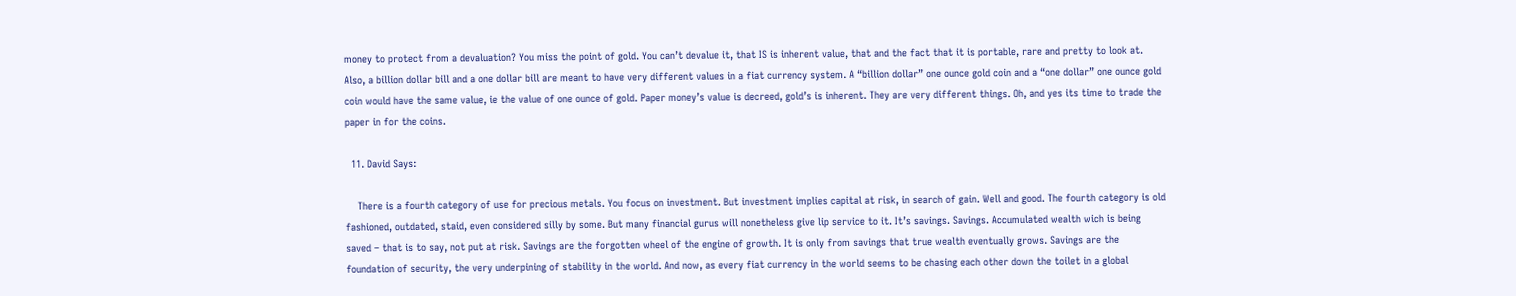money to protect from a devaluation? You miss the point of gold. You can’t devalue it, that IS is inherent value, that and the fact that it is portable, rare and pretty to look at. Also, a billion dollar bill and a one dollar bill are meant to have very different values in a fiat currency system. A “billion dollar” one ounce gold coin and a “one dollar” one ounce gold coin would have the same value, ie the value of one ounce of gold. Paper money’s value is decreed, gold’s is inherent. They are very different things. Oh, and yes its time to trade the paper in for the coins.

  11. David Says:

    There is a fourth category of use for precious metals. You focus on investment. But investment implies capital at risk, in search of gain. Well and good. The fourth category is old fashioned, outdated, staid, even considered silly by some. But many financial gurus will nonetheless give lip service to it. It’s savings. Savings. Accumulated wealth wich is being saved – that is to say, not put at risk. Savings are the forgotten wheel of the engine of growth. It is only from savings that true wealth eventually grows. Savings are the foundation of security, the very underpining of stability in the world. And now, as every fiat currency in the world seems to be chasing each other down the toilet in a global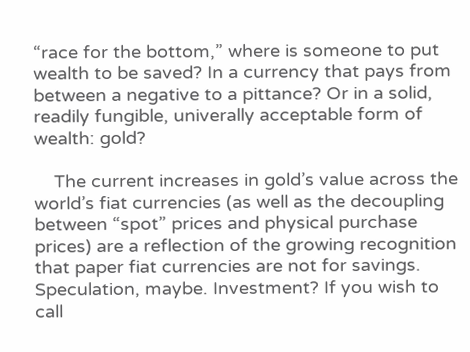“race for the bottom,” where is someone to put wealth to be saved? In a currency that pays from between a negative to a pittance? Or in a solid, readily fungible, univerally acceptable form of wealth: gold?

    The current increases in gold’s value across the world’s fiat currencies (as well as the decoupling between “spot” prices and physical purchase prices) are a reflection of the growing recognition that paper fiat currencies are not for savings. Speculation, maybe. Investment? If you wish to call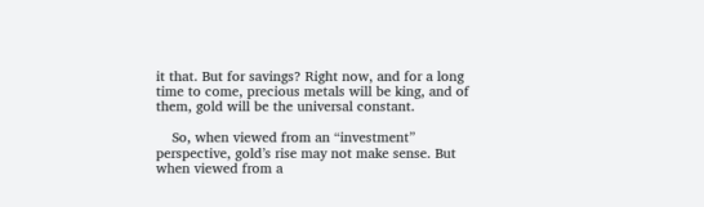it that. But for savings? Right now, and for a long time to come, precious metals will be king, and of them, gold will be the universal constant.

    So, when viewed from an “investment” perspective, gold’s rise may not make sense. But when viewed from a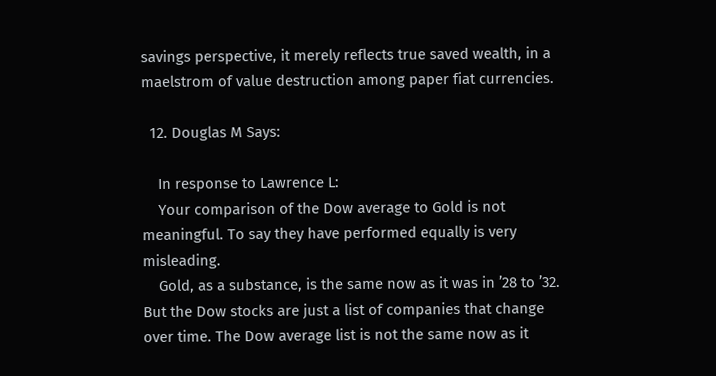savings perspective, it merely reflects true saved wealth, in a maelstrom of value destruction among paper fiat currencies.

  12. Douglas M Says:

    In response to Lawrence L:
    Your comparison of the Dow average to Gold is not meaningful. To say they have performed equally is very misleading.
    Gold, as a substance, is the same now as it was in ’28 to ’32. But the Dow stocks are just a list of companies that change over time. The Dow average list is not the same now as it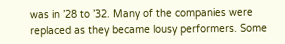was in ’28 to ’32. Many of the companies were replaced as they became lousy performers. Some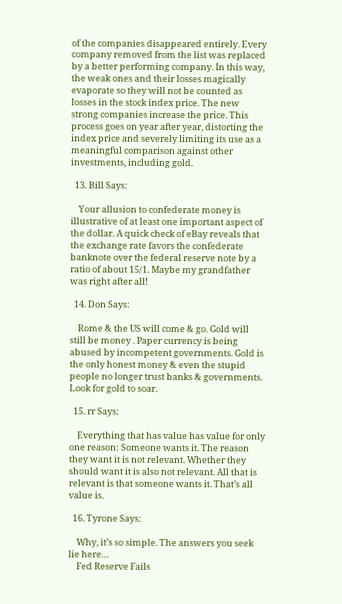of the companies disappeared entirely. Every company removed from the list was replaced by a better performing company. In this way, the weak ones and their losses magically evaporate so they will not be counted as losses in the stock index price. The new strong companies increase the price. This process goes on year after year, distorting the index price and severely limiting its use as a meaningful comparison against other investments, including gold.

  13. Bill Says:

    Your allusion to confederate money is illustrative of at least one important aspect of the dollar. A quick check of eBay reveals that the exchange rate favors the confederate banknote over the federal reserve note by a ratio of about 15/1. Maybe my grandfather was right after all!

  14. Don Says:

    Rome & the US will come & go. Gold will still be money . Paper currency is being abused by incompetent governments. Gold is the only honest money & even the stupid people no longer trust banks & governments. Look for gold to soar.

  15. rr Says:

    Everything that has value has value for only one reason: Someone wants it. The reason they want it is not relevant. Whether they should want it is also not relevant. All that is relevant is that someone wants it. That’s all value is.

  16. Tyrone Says:

    Why, it’s so simple. The answers you seek lie here…
    Fed Reserve Fails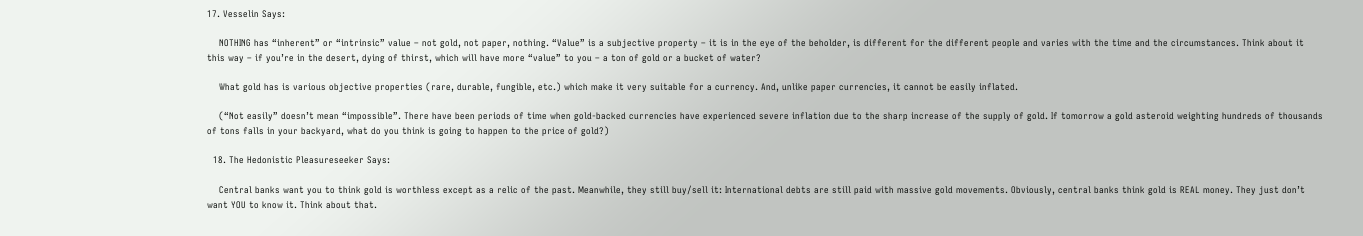17. Vesselin Says:

    NOTHING has “inherent” or “intrinsic” value – not gold, not paper, nothing. “Value” is a subjective property – it is in the eye of the beholder, is different for the different people and varies with the time and the circumstances. Think about it this way – if you’re in the desert, dying of thirst, which will have more “value” to you – a ton of gold or a bucket of water?

    What gold has is various objective properties (rare, durable, fungible, etc.) which make it very suitable for a currency. And, unlike paper currencies, it cannot be easily inflated.

    (“Not easily” doesn’t mean “impossible”. There have been periods of time when gold-backed currencies have experienced severe inflation due to the sharp increase of the supply of gold. If tomorrow a gold asteroid weighting hundreds of thousands of tons falls in your backyard, what do you think is going to happen to the price of gold?)

  18. The Hedonistic Pleasureseeker Says:

    Central banks want you to think gold is worthless except as a relic of the past. Meanwhile, they still buy/sell it: International debts are still paid with massive gold movements. Obviously, central banks think gold is REAL money. They just don’t want YOU to know it. Think about that.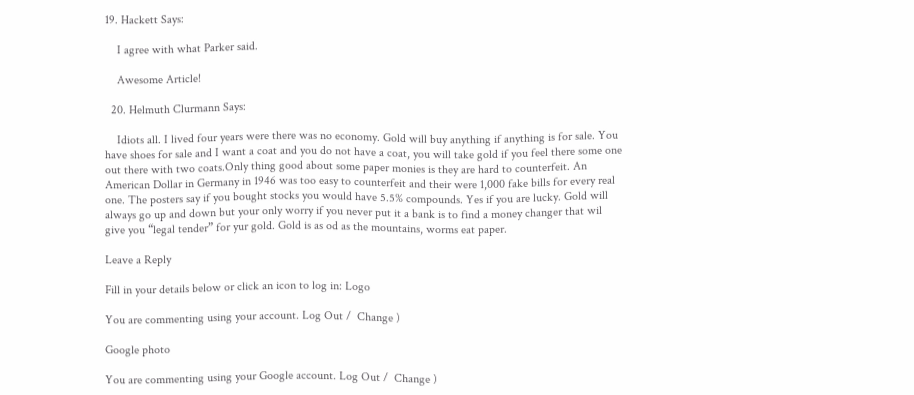19. Hackett Says:

    I agree with what Parker said.

    Awesome Article!

  20. Helmuth Clurmann Says:

    Idiots all. I lived four years were there was no economy. Gold will buy anything if anything is for sale. You have shoes for sale and I want a coat and you do not have a coat, you will take gold if you feel there some one out there with two coats.Only thing good about some paper monies is they are hard to counterfeit. An American Dollar in Germany in 1946 was too easy to counterfeit and their were 1,000 fake bills for every real one. The posters say if you bought stocks you would have 5.5% compounds. Yes if you are lucky. Gold will always go up and down but your only worry if you never put it a bank is to find a money changer that wil give you “legal tender” for yur gold. Gold is as od as the mountains, worms eat paper.

Leave a Reply

Fill in your details below or click an icon to log in: Logo

You are commenting using your account. Log Out /  Change )

Google photo

You are commenting using your Google account. Log Out /  Change )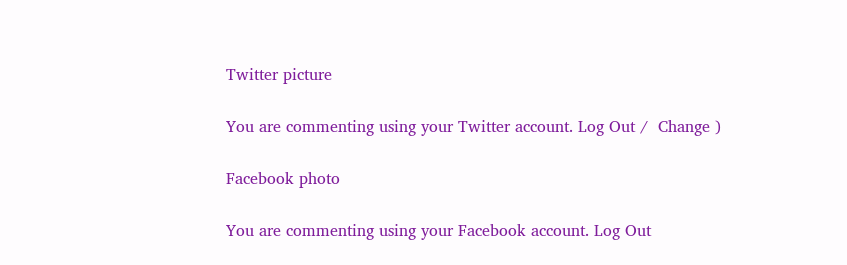Twitter picture

You are commenting using your Twitter account. Log Out /  Change )

Facebook photo

You are commenting using your Facebook account. Log Out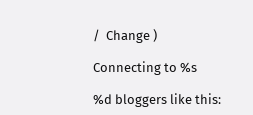/  Change )

Connecting to %s

%d bloggers like this: